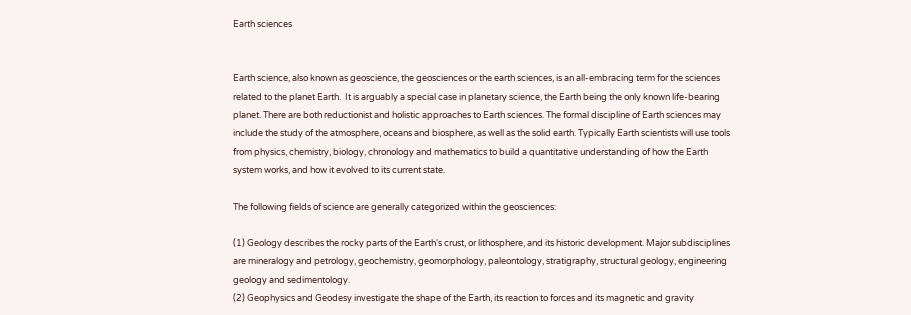Earth sciences


Earth science, also known as geoscience, the geosciences or the earth sciences, is an all-embracing term for the sciences related to the planet Earth.  It is arguably a special case in planetary science, the Earth being the only known life-bearing planet. There are both reductionist and holistic approaches to Earth sciences. The formal discipline of Earth sciences may include the study of the atmosphere, oceans and biosphere, as well as the solid earth. Typically Earth scientists will use tools from physics, chemistry, biology, chronology and mathematics to build a quantitative understanding of how the Earth system works, and how it evolved to its current state.

The following fields of science are generally categorized within the geosciences:

(1) Geology describes the rocky parts of the Earth's crust, or lithosphere, and its historic development. Major subdisciplines are mineralogy and petrology, geochemistry, geomorphology, paleontology, stratigraphy, structural geology, engineering geology and sedimentology.
(2) Geophysics and Geodesy investigate the shape of the Earth, its reaction to forces and its magnetic and gravity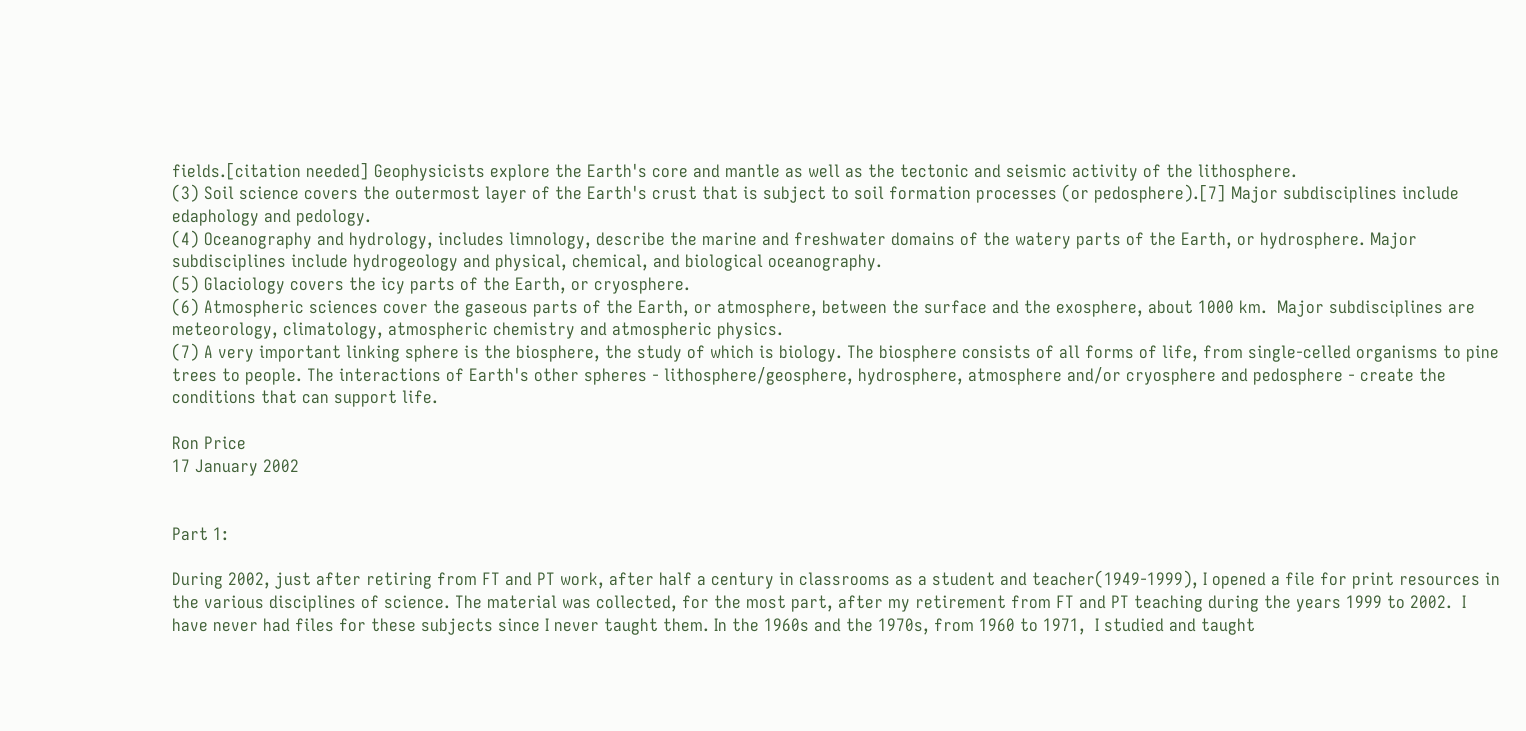fields.[citation needed] Geophysicists explore the Earth's core and mantle as well as the tectonic and seismic activity of the lithosphere.
(3) Soil science covers the outermost layer of the Earth's crust that is subject to soil formation processes (or pedosphere).[7] Major subdisciplines include edaphology and pedology.
(4) Oceanography and hydrology, includes limnology, describe the marine and freshwater domains of the watery parts of the Earth, or hydrosphere. Major subdisciplines include hydrogeology and physical, chemical, and biological oceanography.
(5) Glaciology covers the icy parts of the Earth, or cryosphere.
(6) Atmospheric sciences cover the gaseous parts of the Earth, or atmosphere, between the surface and the exosphere, about 1000 km.  Major subdisciplines are meteorology, climatology, atmospheric chemistry and atmospheric physics.
(7) A very important linking sphere is the biosphere, the study of which is biology. The biosphere consists of all forms of life, from single-celled organisms to pine trees to people. The interactions of Earth's other spheres - lithosphere/geosphere, hydrosphere, atmosphere and/or cryosphere and pedosphere - create the conditions that can support life.

Ron Price
17 January 2002


Part 1:

During 2002, just after retiring from FT and PT work, after half a century in classrooms as a student and teacher(1949-1999), I opened a file for print resources in the various disciplines of science. The material was collected, for the most part, after my retirement from FT and PT teaching during the years 1999 to 2002.  I have never had files for these subjects since I never taught them. In the 1960s and the 1970s, from 1960 to 1971,  I studied and taught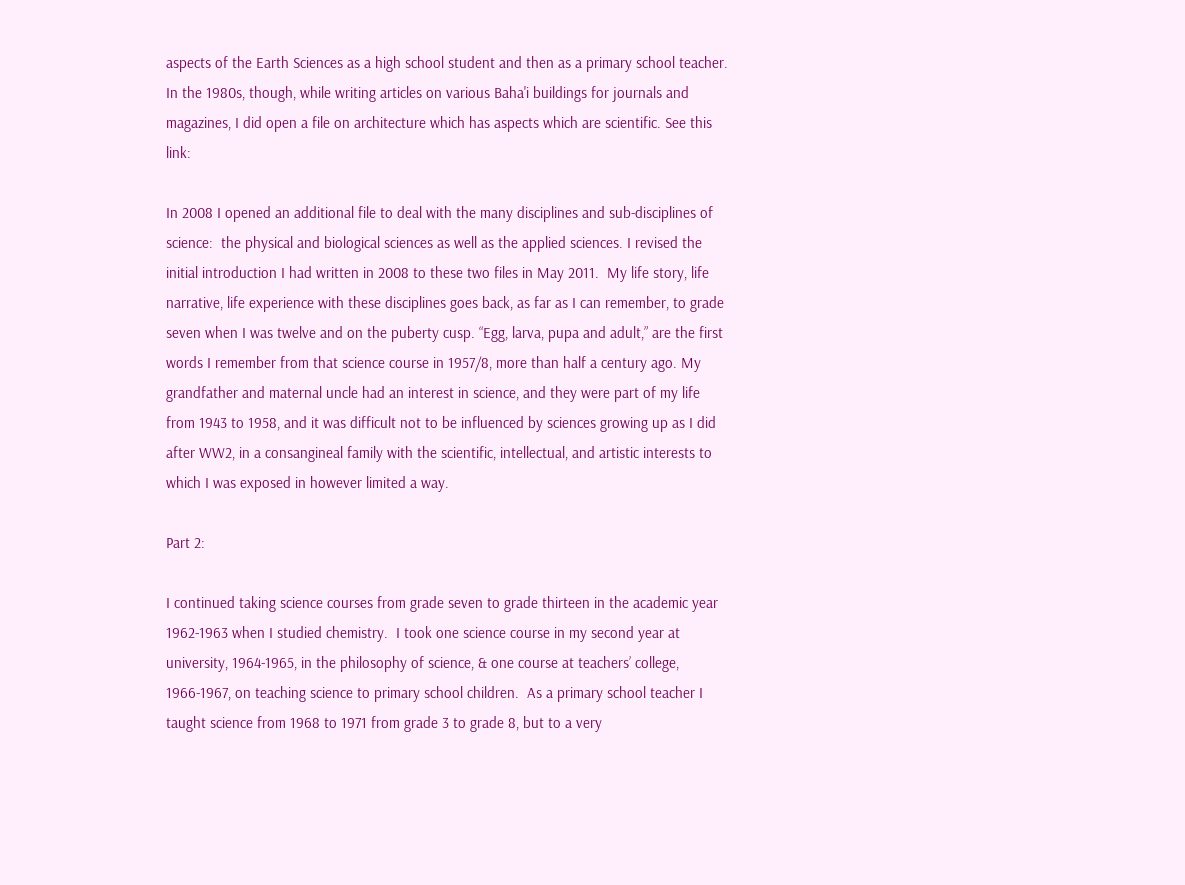aspects of the Earth Sciences as a high school student and then as a primary school teacher. In the 1980s, though, while writing articles on various Baha'i buildings for journals and magazines, I did open a file on architecture which has aspects which are scientific. See this link:

In 2008 I opened an additional file to deal with the many disciplines and sub-disciplines of science:  the physical and biological sciences as well as the applied sciences. I revised the initial introduction I had written in 2008 to these two files in May 2011.  My life story, life narrative, life experience with these disciplines goes back, as far as I can remember, to grade seven when I was twelve and on the puberty cusp. “Egg, larva, pupa and adult,” are the first words I remember from that science course in 1957/8, more than half a century ago. My grandfather and maternal uncle had an interest in science, and they were part of my life from 1943 to 1958, and it was difficult not to be influenced by sciences growing up as I did after WW2, in a consangineal family with the scientific, intellectual, and artistic interests to which I was exposed in however limited a way.

Part 2:

I continued taking science courses from grade seven to grade thirteen in the academic year 1962-1963 when I studied chemistry.  I took one science course in my second year at university, 1964-1965, in the philosophy of science, & one course at teachers’ college, 1966-1967, on teaching science to primary school children.  As a primary school teacher I taught science from 1968 to 1971 from grade 3 to grade 8, but to a very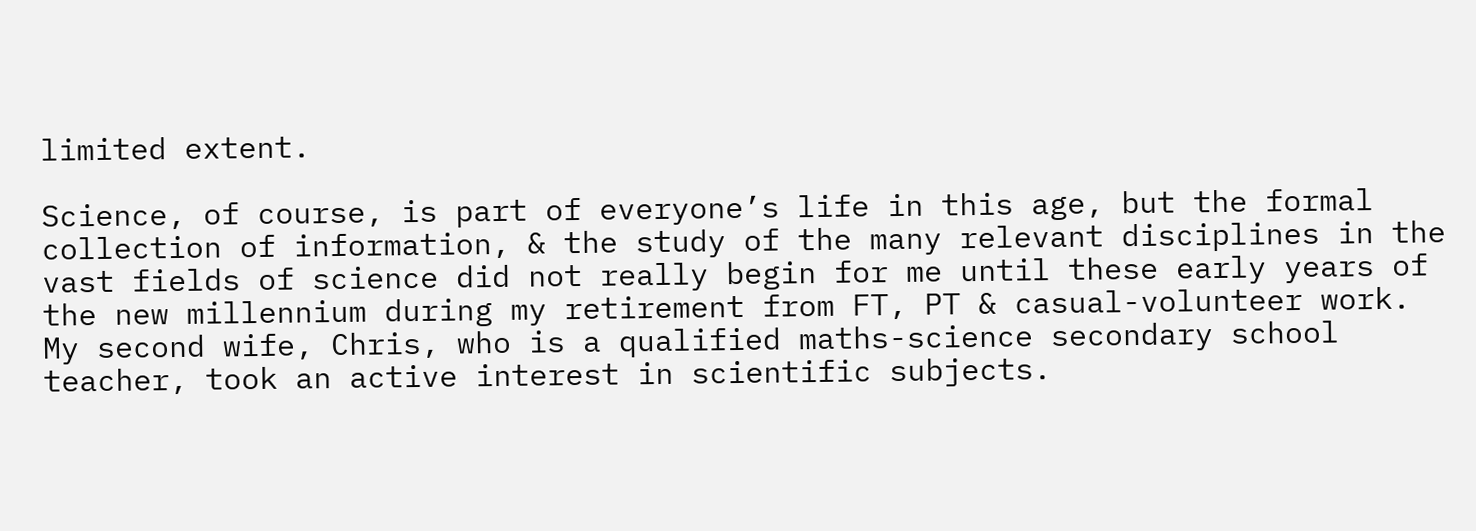limited extent.

Science, of course, is part of everyone’s life in this age, but the formal collection of information, & the study of the many relevant disciplines in the vast fields of science did not really begin for me until these early years of the new millennium during my retirement from FT, PT & casual-volunteer work.  My second wife, Chris, who is a qualified maths-science secondary school teacher, took an active interest in scientific subjects.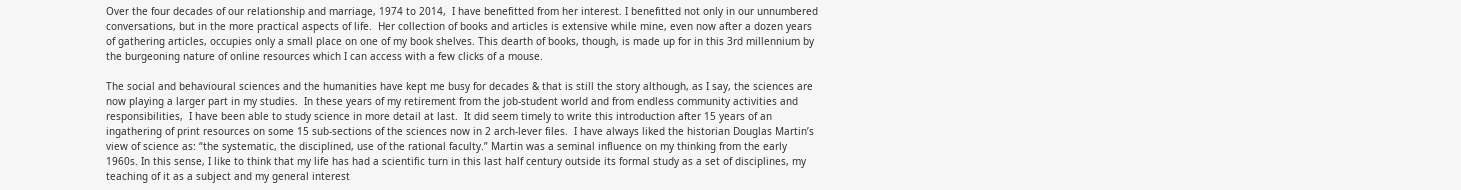Over the four decades of our relationship and marriage, 1974 to 2014,  I have benefitted from her interest. I benefitted not only in our unnumbered conversations, but in the more practical aspects of life.  Her collection of books and articles is extensive while mine, even now after a dozen years of gathering articles, occupies only a small place on one of my book shelves. This dearth of books, though, is made up for in this 3rd millennium by the burgeoning nature of online resources which I can access with a few clicks of a mouse.

The social and behavioural sciences and the humanities have kept me busy for decades & that is still the story although, as I say, the sciences are now playing a larger part in my studies.  In these years of my retirement from the job-student world and from endless community activities and responsibilities,  I have been able to study science in more detail at last.  It did seem timely to write this introduction after 15 years of an ingathering of print resources on some 15 sub-sections of the sciences now in 2 arch-lever files.  I have always liked the historian Douglas Martin’s view of science as: “the systematic, the disciplined, use of the rational faculty.” Martin was a seminal influence on my thinking from the early 1960s. In this sense, I like to think that my life has had a scientific turn in this last half century outside its formal study as a set of disciplines, my teaching of it as a subject and my general interest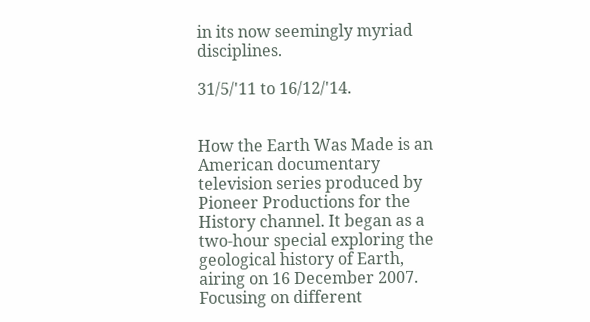in its now seemingly myriad disciplines.

31/5/'11 to 16/12/'14.


How the Earth Was Made is an American documentary television series produced by Pioneer Productions for the History channel. It began as a two-hour special exploring the geological history of Earth, airing on 16 December 2007. Focusing on different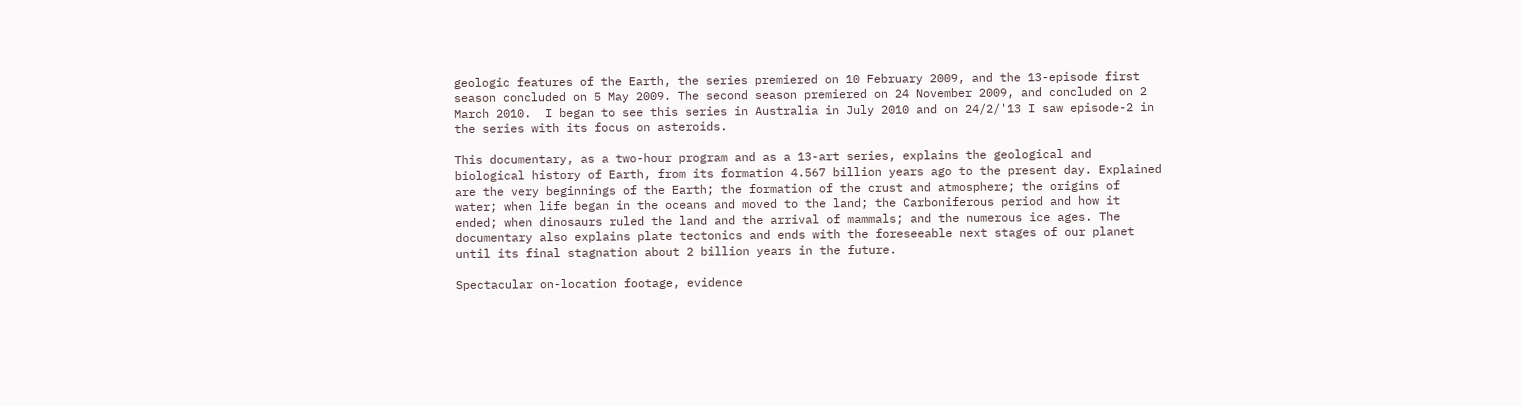geologic features of the Earth, the series premiered on 10 February 2009, and the 13-episode first season concluded on 5 May 2009. The second season premiered on 24 November 2009, and concluded on 2 March 2010.  I began to see this series in Australia in July 2010 and on 24/2/'13 I saw episode-2 in the series with its focus on asteroids.

This documentary, as a two-hour program and as a 13-art series, explains the geological and biological history of Earth, from its formation 4.567 billion years ago to the present day. Explained are the very beginnings of the Earth; the formation of the crust and atmosphere; the origins of water; when life began in the oceans and moved to the land; the Carboniferous period and how it ended; when dinosaurs ruled the land and the arrival of mammals; and the numerous ice ages. The documentary also explains plate tectonics and ends with the foreseeable next stages of our planet until its final stagnation about 2 billion years in the future.

Spectacular on-location footage, evidence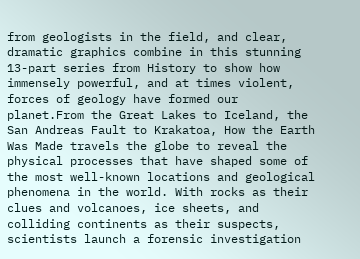from geologists in the field, and clear, dramatic graphics combine in this stunning 13-part series from History to show how immensely powerful, and at times violent, forces of geology have formed our planet.From the Great Lakes to Iceland, the San Andreas Fault to Krakatoa, How the Earth Was Made travels the globe to reveal the physical processes that have shaped some of the most well-known locations and geological phenomena in the world. With rocks as their clues and volcanoes, ice sheets, and colliding continents as their suspects, scientists launch a forensic investigation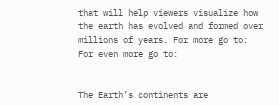that will help viewers visualize how the earth has evolved and formed over millions of years. For more go to: For even more go to:


The Earth’s continents are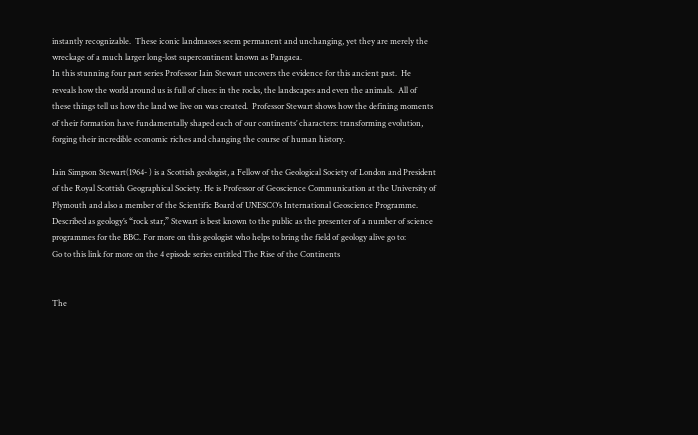instantly recognizable.  These iconic landmasses seem permanent and unchanging, yet they are merely the wreckage of a much larger long-lost supercontinent known as Pangaea.
In this stunning four part series Professor Iain Stewart uncovers the evidence for this ancient past.  He reveals how the world around us is full of clues: in the rocks, the landscapes and even the animals.  All of these things tell us how the land we live on was created.  Professor Stewart shows how the defining moments of their formation have fundamentally shaped each of our continents’ characters: transforming evolution, forging their incredible economic riches and changing the course of human history.

Iain Simpson Stewart(1964- ) is a Scottish geologist, a Fellow of the Geological Society of London and President of the Royal Scottish Geographical Society. He is Professor of Geoscience Communication at the University of Plymouth and also a member of the Scientific Board of UNESCO’s International Geoscience Programme. Described as geology’s “rock star,” Stewart is best known to the public as the presenter of a number of science programmes for the BBC. For more on this geologist who helps to bring the field of geology alive go to:
Go to this link for more on the 4 episode series entitled The Rise of the Continents


The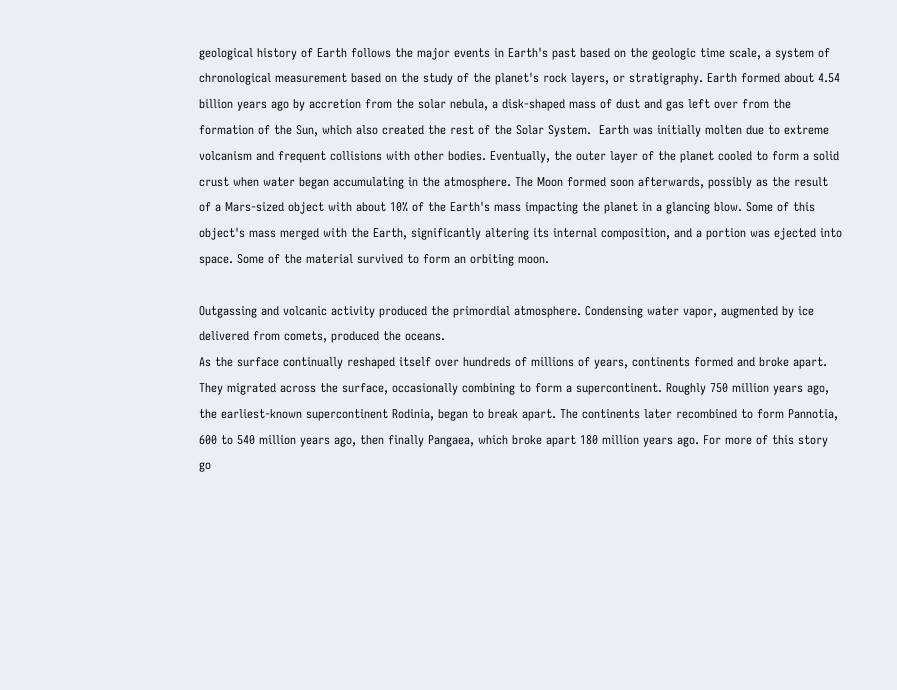geological history of Earth follows the major events in Earth's past based on the geologic time scale, a system of chronological measurement based on the study of the planet's rock layers, or stratigraphy. Earth formed about 4.54 billion years ago by accretion from the solar nebula, a disk-shaped mass of dust and gas left over from the formation of the Sun, which also created the rest of the Solar System.  Earth was initially molten due to extreme volcanism and frequent collisions with other bodies. Eventually, the outer layer of the planet cooled to form a solid crust when water began accumulating in the atmosphere. The Moon formed soon afterwards, possibly as the result of a Mars-sized object with about 10% of the Earth's mass impacting the planet in a glancing blow. Some of this object's mass merged with the Earth, significantly altering its internal composition, and a portion was ejected into space. Some of the material survived to form an orbiting moon.

Outgassing and volcanic activity produced the primordial atmosphere. Condensing water vapor, augmented by ice delivered from comets, produced the oceans.
As the surface continually reshaped itself over hundreds of millions of years, continents formed and broke apart. They migrated across the surface, occasionally combining to form a supercontinent. Roughly 750 million years ago, the earliest-known supercontinent Rodinia, began to break apart. The continents later recombined to form Pannotia, 600 to 540 million years ago, then finally Pangaea, which broke apart 180 million years ago. For more of this story go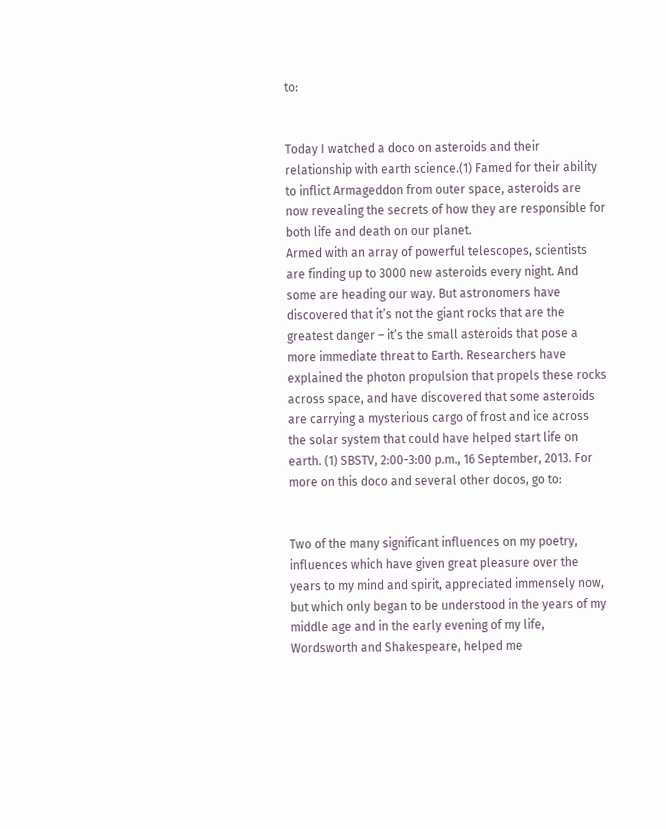to:


Today I watched a doco on asteroids and their relationship with earth science.(1) Famed for their ability to inflict Armageddon from outer space, asteroids are now revealing the secrets of how they are responsible for both life and death on our planet.
Armed with an array of powerful telescopes, scientists are finding up to 3000 new asteroids every night. And some are heading our way. But astronomers have discovered that it’s not the giant rocks that are the greatest danger – it’s the small asteroids that pose a more immediate threat to Earth. Researchers have explained the photon propulsion that propels these rocks across space, and have discovered that some asteroids are carrying a mysterious cargo of frost and ice across the solar system that could have helped start life on earth. (1) SBSTV, 2:00-3:00 p.m., 16 September, 2013. For more on this doco and several other docos, go to:


Two of the many significant influences on my poetry, influences which have given great pleasure over the years to my mind and spirit, appreciated immensely now, but which only began to be understood in the years of my middle age and in the early evening of my life, Wordsworth and Shakespeare, helped me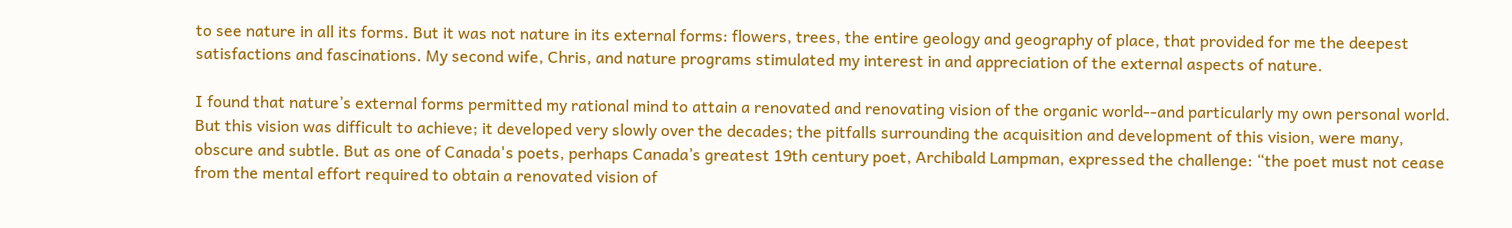to see nature in all its forms. But it was not nature in its external forms: flowers, trees, the entire geology and geography of place, that provided for me the deepest satisfactions and fascinations. My second wife, Chris, and nature programs stimulated my interest in and appreciation of the external aspects of nature.

I found that nature’s external forms permitted my rational mind to attain a renovated and renovating vision of the organic world--and particularly my own personal world. But this vision was difficult to achieve; it developed very slowly over the decades; the pitfalls surrounding the acquisition and development of this vision, were many, obscure and subtle. But as one of Canada's poets, perhaps Canada’s greatest 19th century poet, Archibald Lampman, expressed the challenge: “the poet must not cease from the mental effort required to obtain a renovated vision of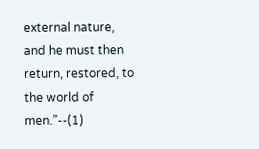external nature, and he must then return, restored, to the world of men.”--(1)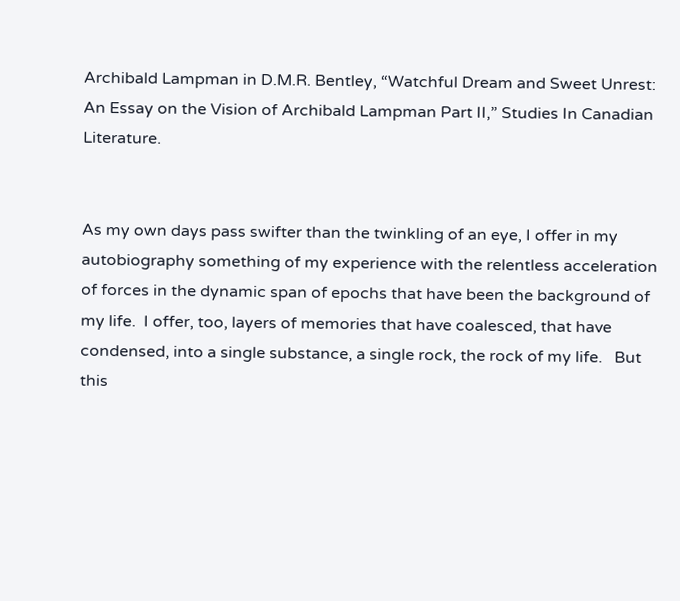Archibald Lampman in D.M.R. Bentley, “Watchful Dream and Sweet Unrest: An Essay on the Vision of Archibald Lampman Part II,” Studies In Canadian Literature.


As my own days pass swifter than the twinkling of an eye, I offer in my autobiography something of my experience with the relentless acceleration of forces in the dynamic span of epochs that have been the background of my life.  I offer, too, layers of memories that have coalesced, that have condensed, into a single substance, a single rock, the rock of my life.   But this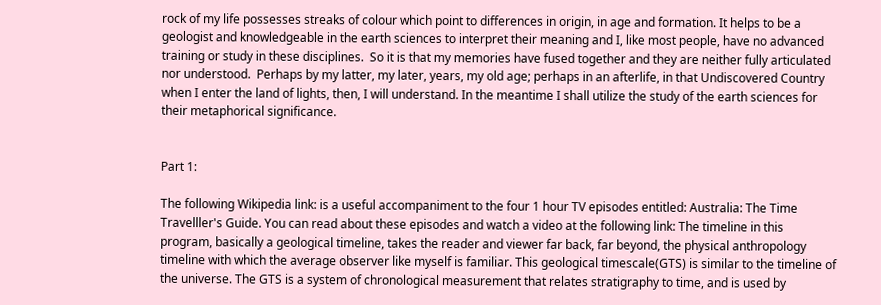rock of my life possesses streaks of colour which point to differences in origin, in age and formation. It helps to be a geologist and knowledgeable in the earth sciences to interpret their meaning and I, like most people, have no advanced training or study in these disciplines.  So it is that my memories have fused together and they are neither fully articulated nor understood.  Perhaps by my latter, my later, years, my old age; perhaps in an afterlife, in that Undiscovered Country when I enter the land of lights, then, I will understand. In the meantime I shall utilize the study of the earth sciences for their metaphorical significance.


Part 1:

The following Wikipedia link: is a useful accompaniment to the four 1 hour TV episodes entitled: Australia: The Time Travelller's Guide. You can read about these episodes and watch a video at the following link: The timeline in this program, basically a geological timeline, takes the reader and viewer far back, far beyond, the physical anthropology timeline with which the average observer like myself is familiar. This geological timescale(GTS) is similar to the timeline of the universe. The GTS is a system of chronological measurement that relates stratigraphy to time, and is used by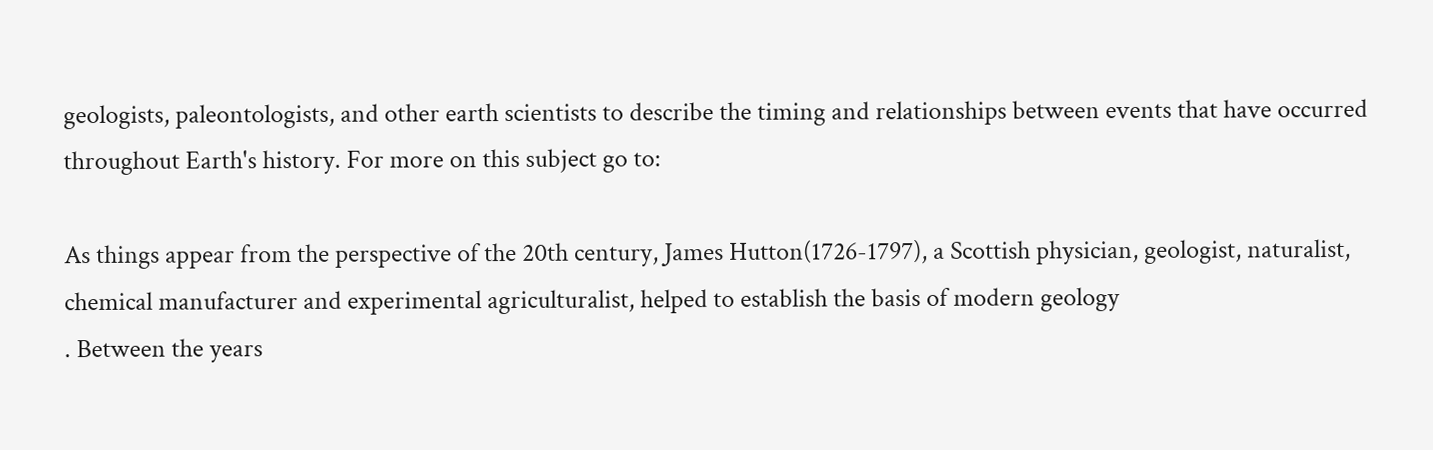geologists, paleontologists, and other earth scientists to describe the timing and relationships between events that have occurred throughout Earth's history. For more on this subject go to:

As things appear from the perspective of the 20th century, James Hutton(1726-1797), a Scottish physician, geologist, naturalist, chemical manufacturer and experimental agriculturalist, helped to establish the basis of modern geology
. Between the years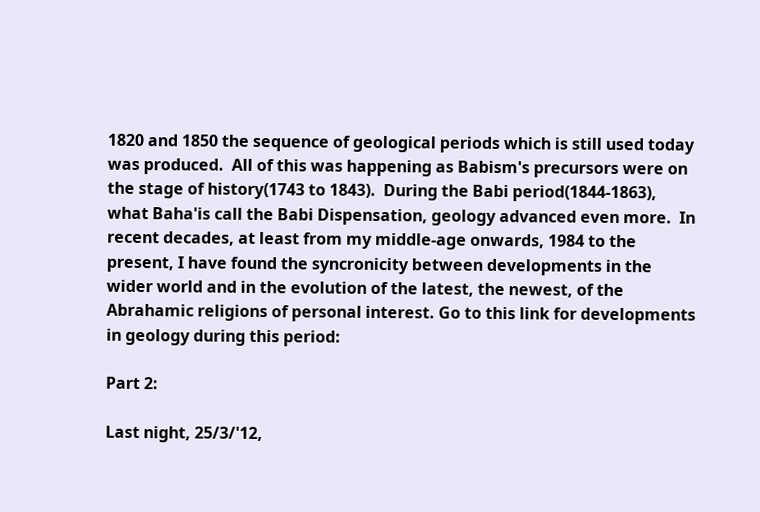1820 and 1850 the sequence of geological periods which is still used today was produced.  All of this was happening as Babism's precursors were on the stage of history(1743 to 1843).  During the Babi period(1844-1863), what Baha'is call the Babi Dispensation, geology advanced even more.  In recent decades, at least from my middle-age onwards, 1984 to the present, I have found the syncronicity between developments in the wider world and in the evolution of the latest, the newest, of the Abrahamic religions of personal interest. Go to this link for developments in geology during this period:

Part 2:

Last night, 25/3/'12,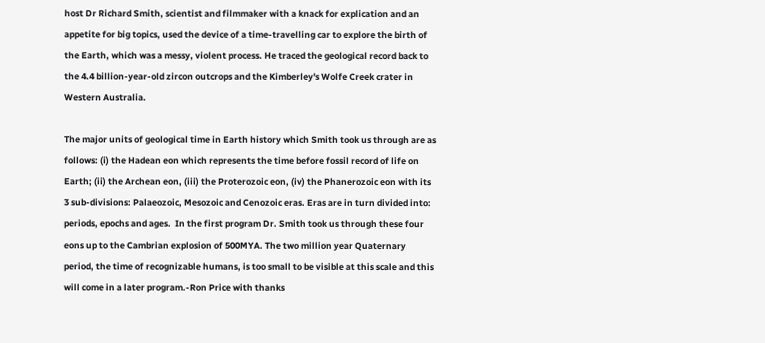host Dr Richard Smith, scientist and filmmaker with a knack for explication and an appetite for big topics, used the device of a time-travelling car to explore the birth of the Earth, which was a messy, violent process. He traced the geological record back to the 4.4 billion-year-old zircon outcrops and the Kimberley's Wolfe Creek crater in Western Australia.

The major units of geological time in Earth history which Smith took us through are as follows: (i) the Hadean eon which represents the time before fossil record of life on Earth; (ii) the Archean eon, (iii) the Proterozoic eon, (iv) the Phanerozoic eon with its 3 sub-divisions: Palaeozoic, Mesozoic and Cenozoic eras. Eras are in turn divided into: periods, epochs and ages.  In the first program Dr. Smith took us through these four eons up to the Cambrian explosion of 500MYA. The two million year Quaternary period, the time of recognizable humans, is too small to be visible at this scale and this will come in a later program.-Ron Price with thanks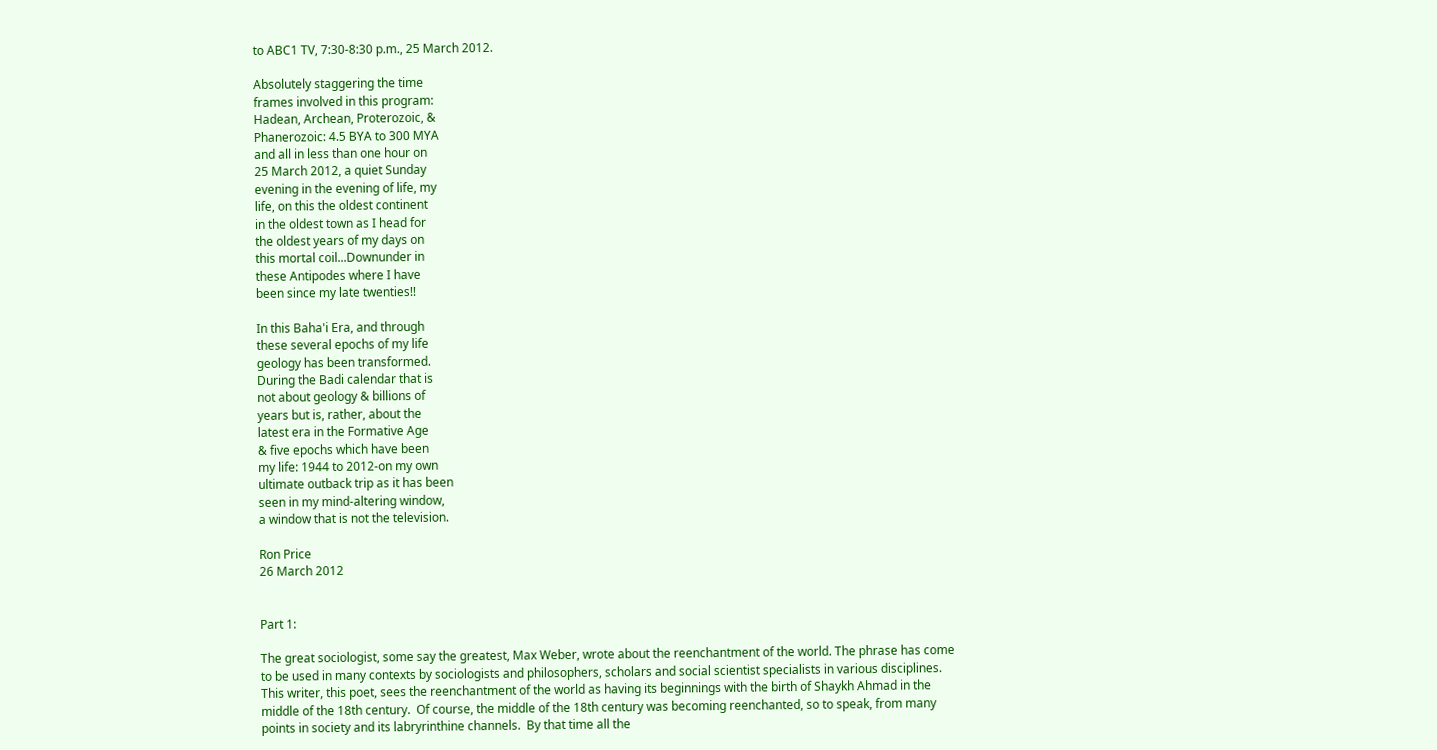to ABC1 TV, 7:30-8:30 p.m., 25 March 2012.

Absolutely staggering the time
frames involved in this program:
Hadean, Archean, Proterozoic, &
Phanerozoic: 4.5 BYA to 300 MYA
and all in less than one hour on
25 March 2012, a quiet Sunday
evening in the evening of life, my
life, on this the oldest continent
in the oldest town as I head for
the oldest years of my days on
this mortal coil...Downunder in
these Antipodes where I have
been since my late twenties!!

In this Baha'i Era, and through
these several epochs of my life
geology has been transformed.
During the Badi calendar that is
not about geology & billions of
years but is, rather, about the
latest era in the Formative Age
& five epochs which have been
my life: 1944 to 2012-on my own
ultimate outback trip as it has been
seen in my mind-altering window,
a window that is not the television.

Ron Price
26 March 2012


Part 1:

The great sociologist, some say the greatest, Max Weber, wrote about the reenchantment of the world. The phrase has come to be used in many contexts by sociologists and philosophers, scholars and social scientist specialists in various disciplines. This writer, this poet, sees the reenchantment of the world as having its beginnings with the birth of Shaykh Ahmad in the middle of the 18th century.  Of course, the middle of the 18th century was becoming reenchanted, so to speak, from many points in society and its labryrinthine channels.  By that time all the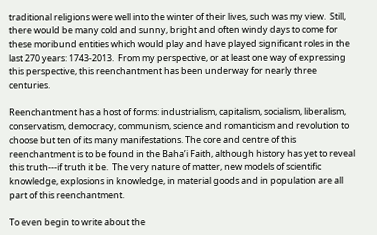traditional religions were well into the winter of their lives, such was my view.  Still, there would be many cold and sunny, bright and often windy days to come for these moribund entities which would play and have played significant roles in the last 270 years: 1743-2013.  From my perspective, or at least one way of expressing this perspective, this reenchantment has been underway for nearly three centuries.

Reenchantment has a host of forms: industrialism, capitalism, socialism, liberalism, conservatism, democracy, communism, science and romanticism and revolution to choose but ten of its many manifestations. The core and centre of this reenchantment is to be found in the Baha’i Faith, although history has yet to reveal this truth---if truth it be.  The very nature of matter, new models of scientific knowledge, explosions in knowledge, in material goods and in population are all part of this reenchantment.

To even begin to write about the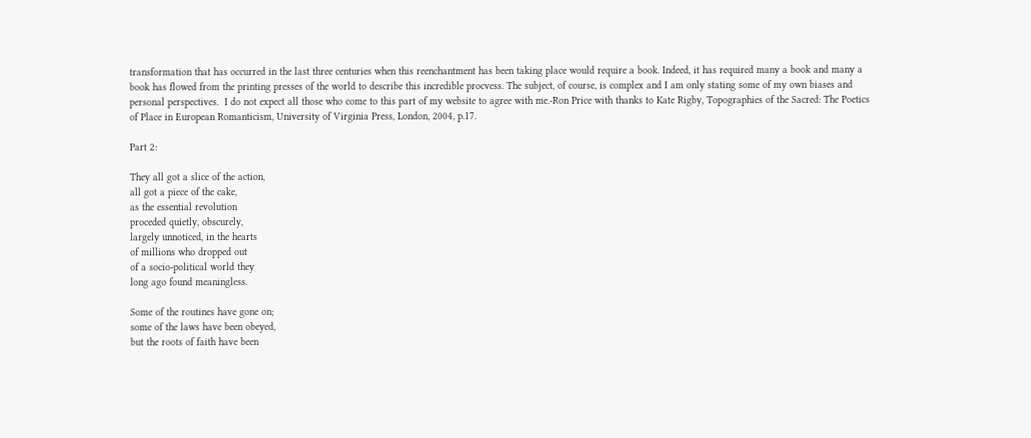transformation that has occurred in the last three centuries when this reenchantment has been taking place would require a book. Indeed, it has required many a book and many a book has flowed from the printing presses of the world to describe this incredible procvess. The subject, of course, is complex and I am only stating some of my own biases and personal perspectives.  I do not expect all those who come to this part of my website to agree with me.-Ron Price with thanks to Kate Rigby, Topographies of the Sacred: The Poetics of Place in European Romanticism, University of Virginia Press, London, 2004, p.17.

Part 2:

They all got a slice of the action,
all got a piece of the cake,
as the essential revolution
proceded quietly, obscurely,
largely unnoticed, in the hearts
of millions who dropped out
of a socio-political world they
long ago found meaningless.

Some of the routines have gone on;
some of the laws have been obeyed,
but the roots of faith have been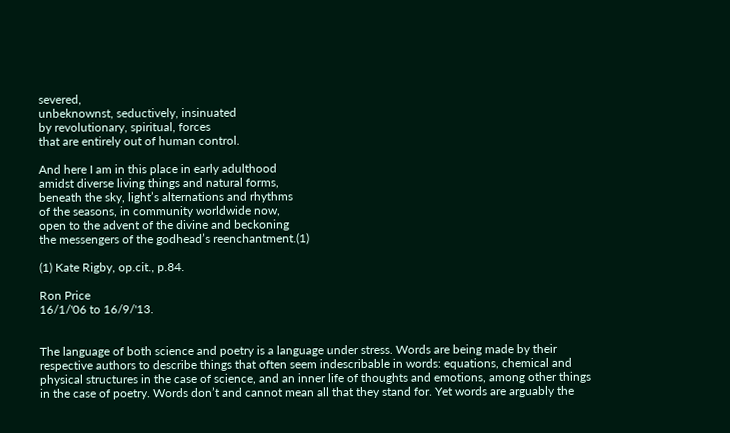severed,
unbeknownst, seductively, insinuated
by revolutionary, spiritual, forces
that are entirely out of human control.

And here I am in this place in early adulthood
amidst diverse living things and natural forms,
beneath the sky, light’s alternations and rhythms
of the seasons, in community worldwide now,
open to the advent of the divine and beckoning
the messengers of the godhead’s reenchantment.(1)

(1) Kate Rigby, op.cit., p.84.

Ron Price
16/1/'06 to 16/9/'13.


The language of both science and poetry is a language under stress. Words are being made by their respective authors to describe things that often seem indescribable in words: equations, chemical and physical structures in the case of science, and an inner life of thoughts and emotions, among other things in the case of poetry. Words don’t and cannot mean all that they stand for. Yet words are arguably the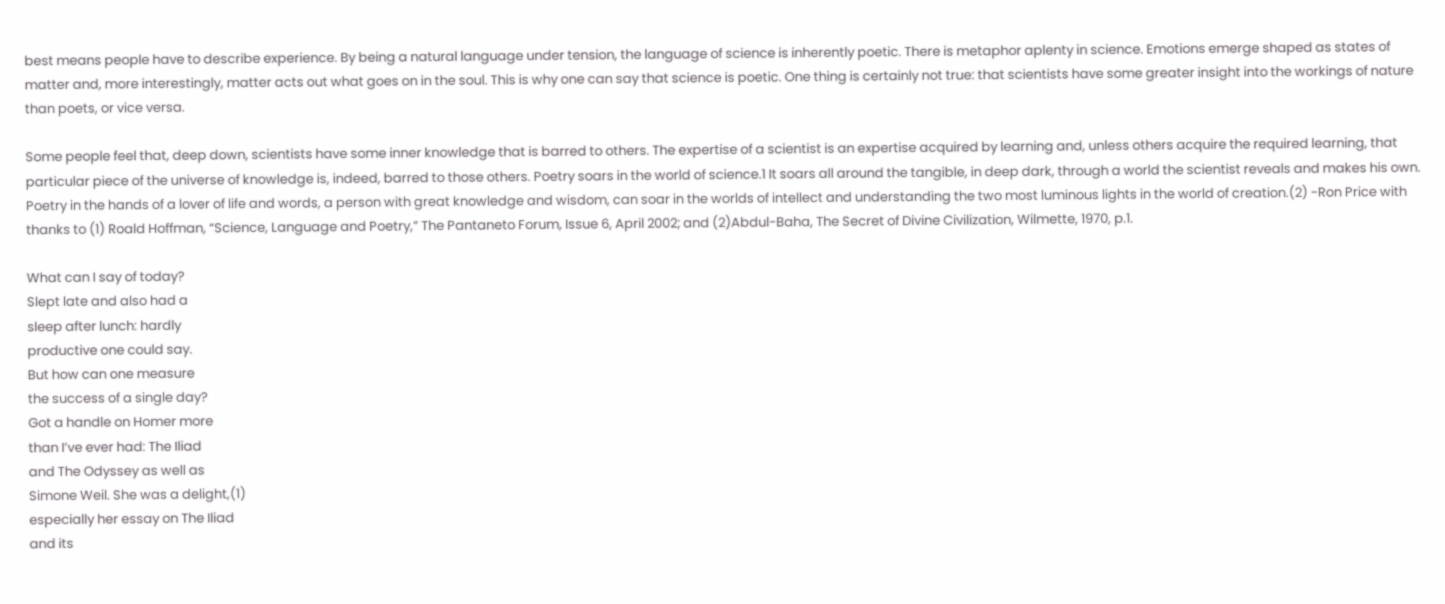best means people have to describe experience. By being a natural language under tension, the language of science is inherently poetic. There is metaphor aplenty in science. Emotions emerge shaped as states of matter and, more interestingly, matter acts out what goes on in the soul. This is why one can say that science is poetic. One thing is certainly not true: that scientists have some greater insight into the workings of nature than poets, or vice versa.

Some people feel that, deep down, scientists have some inner knowledge that is barred to others. The expertise of a scientist is an expertise acquired by learning and, unless others acquire the required learning, that particular piece of the universe of knowledge is, indeed, barred to those others. Poetry soars in the world of science.1 It soars all around the tangible, in deep dark, through a world the scientist reveals and makes his own. Poetry in the hands of a lover of life and words, a person with great knowledge and wisdom, can soar in the worlds of intellect and understanding the two most luminous lights in the world of creation.(2) -Ron Price with thanks to (1) Roald Hoffman, “Science, Language and Poetry,” The Pantaneto Forum, Issue 6, April 2002; and (2)Abdul-Baha, The Secret of Divine Civilization, Wilmette, 1970, p.1.

What can I say of today?
Slept late and also had a
sleep after lunch: hardly
productive one could say.
But how can one measure
the success of a single day?
Got a handle on Homer more
than I’ve ever had: The Iliad
and The Odyssey as well as
Simone Weil. She was a delight,(1)
especially her essay on The Iliad
and its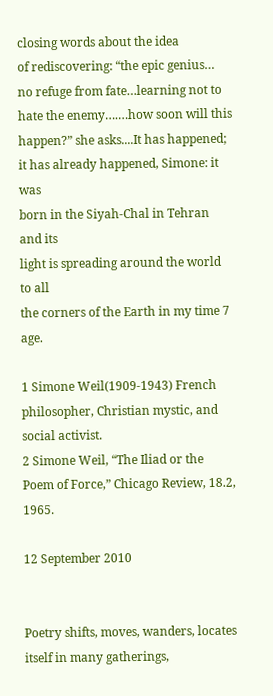closing words about the idea
of rediscovering: “the epic genius…
no refuge from fate…learning not to
hate the enemy….…how soon will this
happen?” she asks....It has happened;
it has already happened, Simone: it was
born in the Siyah-Chal in Tehran and its
light is spreading around the world to all
the corners of the Earth in my time 7 age.

1 Simone Weil(1909-1943) French philosopher, Christian mystic, and social activist.
2 Simone Weil, “The Iliad or the Poem of Force,” Chicago Review, 18.2, 1965.

12 September 2010


Poetry shifts, moves, wanders, locates itself in many gatherings,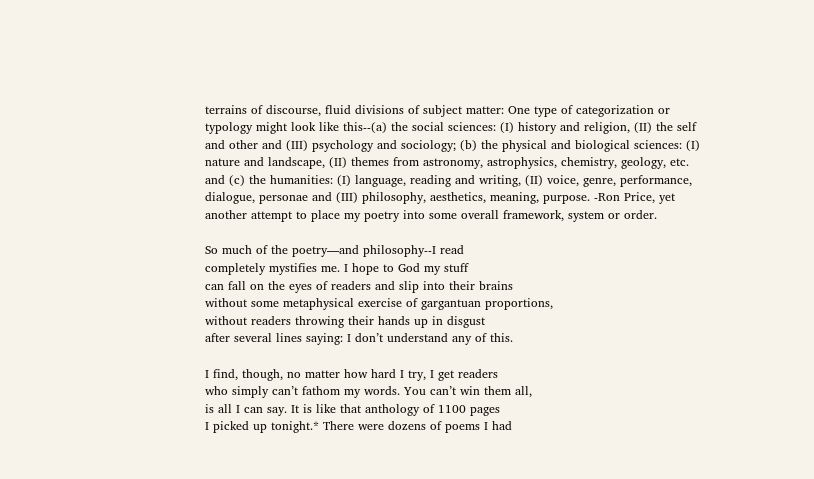terrains of discourse, fluid divisions of subject matter: One type of categorization or typology might look like this--(a) the social sciences: (I) history and religion, (II) the self and other and (III) psychology and sociology; (b) the physical and biological sciences: (I) nature and landscape, (II) themes from astronomy, astrophysics, chemistry, geology, etc. and (c) the humanities: (I) language, reading and writing, (II) voice, genre, performance, dialogue, personae and (III) philosophy, aesthetics, meaning, purpose. -Ron Price, yet another attempt to place my poetry into some overall framework, system or order.

So much of the poetry—and philosophy--I read
completely mystifies me. I hope to God my stuff
can fall on the eyes of readers and slip into their brains
without some metaphysical exercise of gargantuan proportions,
without readers throwing their hands up in disgust
after several lines saying: I don’t understand any of this.

I find, though, no matter how hard I try, I get readers
who simply can’t fathom my words. You can’t win them all,
is all I can say. It is like that anthology of 1100 pages
I picked up tonight.* There were dozens of poems I had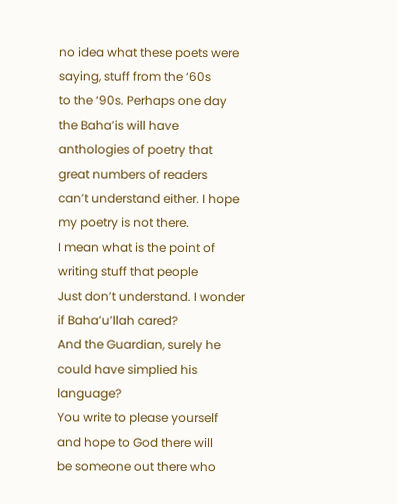no idea what these poets were saying, stuff from the ‘60s
to the ‘90s. Perhaps one day the Baha’is will have
anthologies of poetry that great numbers of readers
can’t understand either. I hope my poetry is not there.
I mean what is the point of writing stuff that people
Just don’t understand. I wonder if Baha’u’llah cared?
And the Guardian, surely he could have simplied his language?
You write to please yourself and hope to God there will
be someone out there who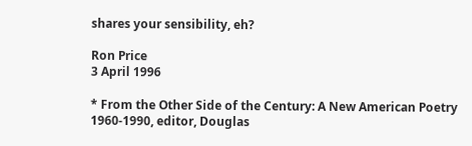shares your sensibility, eh?

Ron Price
3 April 1996

* From the Other Side of the Century: A New American Poetry 1960-1990, editor, Douglas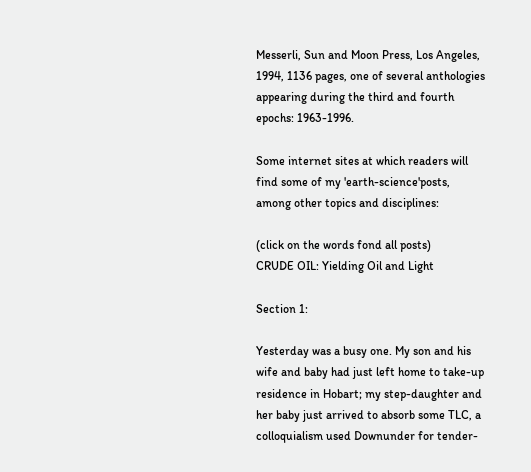Messerli, Sun and Moon Press, Los Angeles, 1994, 1136 pages, one of several anthologies appearing during the third and fourth epochs: 1963-1996.

Some internet sites at which readers will find some of my 'earth-science'posts, among other topics and disciplines:

(click on the words fond all posts)
CRUDE OIL: Yielding Oil and Light

Section 1:

Yesterday was a busy one. My son and his wife and baby had just left home to take-up residence in Hobart; my step-daughter and her baby just arrived to absorb some TLC, a colloquialism used Downunder for tender-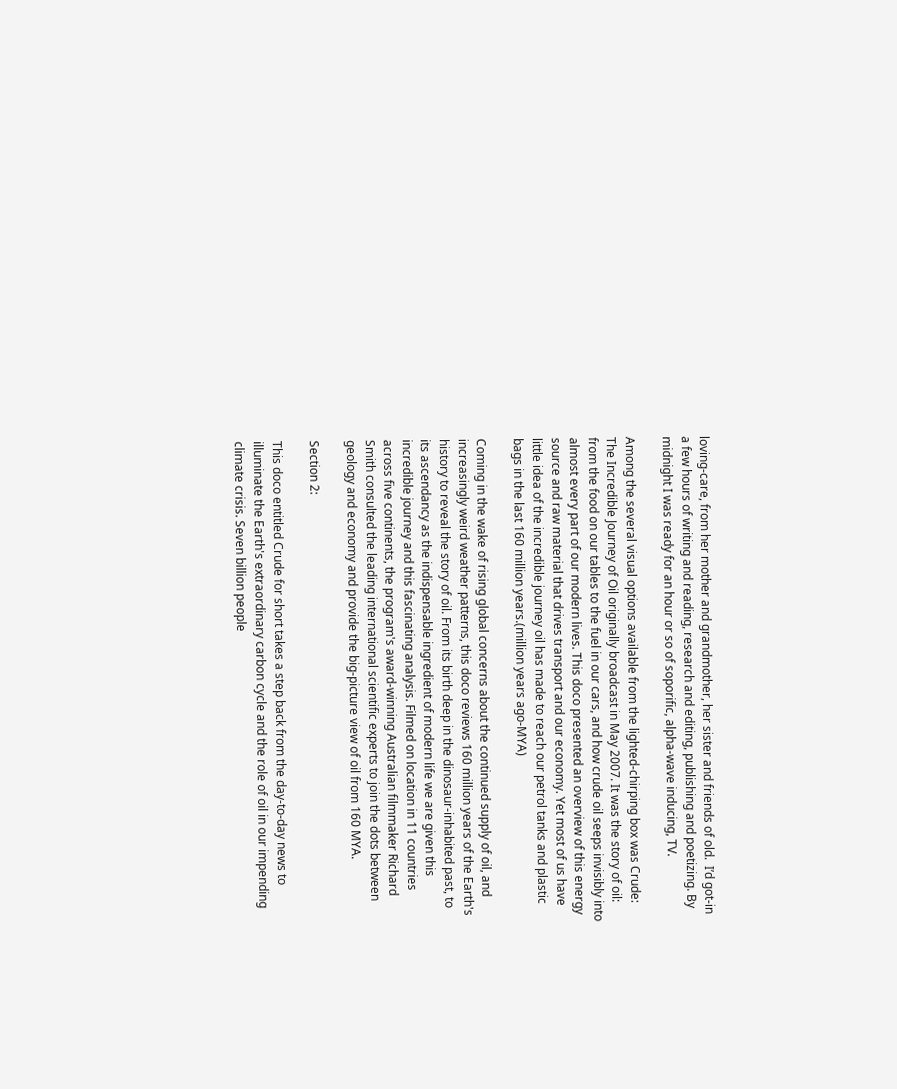loving-care, from her mother and grandmother, her sister and friends of old.  I’d got-in a few hours of writing and reading, research and editing, publishing and poetizing. By midnight I was ready for an hour or so of soporific, alpha-wave inducing, TV.

Among the several visual options available from the lighted-chirping box was Crude: The Incredible Journey of Oil originally broadcast in May 2007. It was the story of oil: from the food on our tables to the fuel in our cars, and how crude oil seeps invisibly into almost every part of our modern lives. This doco presented an overview of this energy source and raw material that drives transport and our economy. Yet most of us have little idea of the incredible journey oil has made to reach our petrol tanks and plastic bags in the last 160 million years.(million years ago-MYA)

Coming in the wake of rising global concerns about the continued supply of oil, and increasingly weird weather patterns, this doco reviews 160 million years of the Earth's history to reveal the story of oil. From its birth deep in the dinosaur-inhabited past, to its ascendancy as the indispensable ingredient of modern life we are given this incredible journey and this fascinating analysis. Filmed on location in 11 countries across five continents, the program's award-winning Australian filmmaker Richard Smith consulted the leading international scientific experts to join the dots between geology and economy and provide the big-picture view of oil from 160 MYA.

Section 2:

This doco entitled Crude for short takes a step back from the day-to-day news to illuminate the Earth's extraordinary carbon cycle and the role of oil in our impending climate crisis. Seven billion people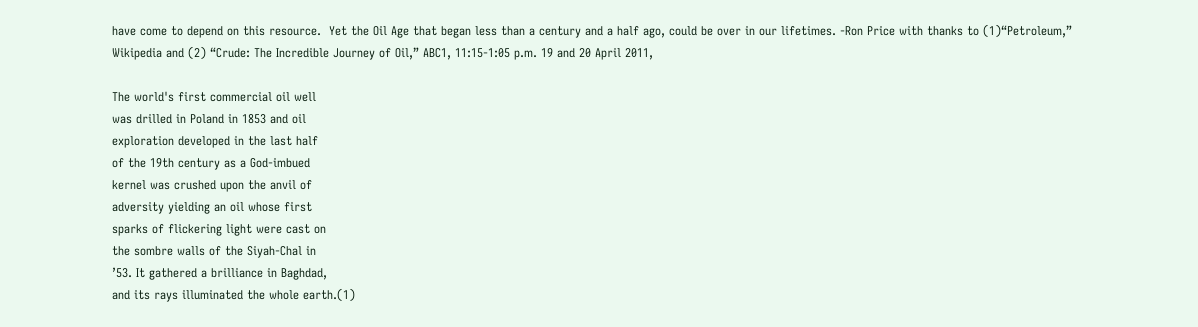have come to depend on this resource.  Yet the Oil Age that began less than a century and a half ago, could be over in our lifetimes. -Ron Price with thanks to (1)“Petroleum,” Wikipedia and (2) “Crude: The Incredible Journey of Oil,” ABC1, 11:15-1:05 p.m. 19 and 20 April 2011,

The world's first commercial oil well
was drilled in Poland in 1853 and oil
exploration developed in the last half
of the 19th century as a God-imbued
kernel was crushed upon the anvil of
adversity yielding an oil whose first
sparks of flickering light were cast on
the sombre walls of the Siyah-Chal in
’53. It gathered a brilliance in Baghdad,
and its rays illuminated the whole earth.(1)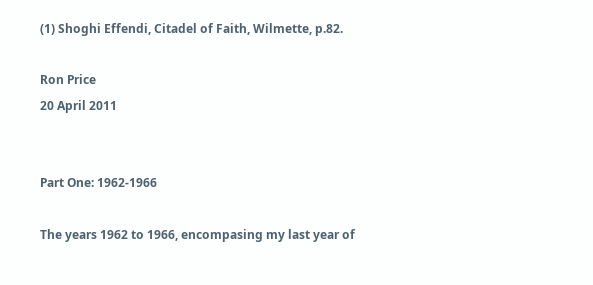(1) Shoghi Effendi, Citadel of Faith, Wilmette, p.82.

Ron Price
20 April 2011


Part One: 1962-1966

The years 1962 to 1966, encompasing my last year of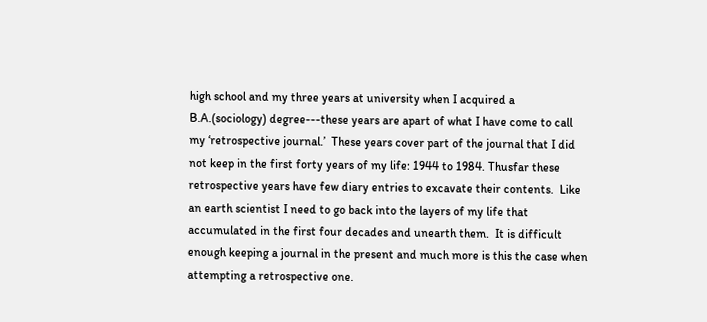high school and my three years at university when I acquired a B.A.(sociology) degree---these years are apart of what I have come to call my ‘retrospective journal.’  These years cover part of the journal that I did not keep in the first forty years of my life: 1944 to 1984. Thusfar these retrospective years have few diary entries to excavate their contents.  Like an earth scientist I need to go back into the layers of my life that accumulated in the first four decades and unearth them.  It is difficult enough keeping a journal in the present and much more is this the case when attempting a retrospective one.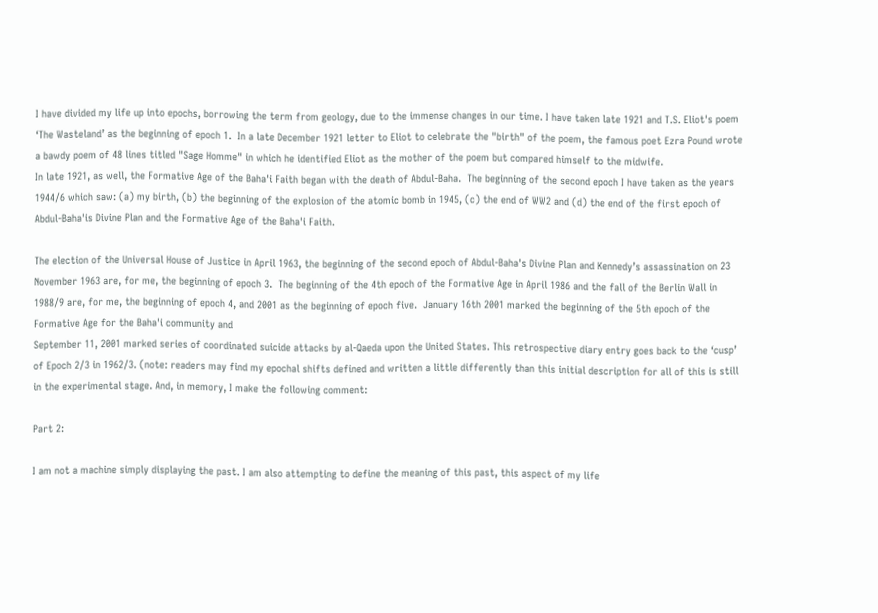I have divided my life up into epochs, borrowing the term from geology, due to the immense changes in our time. I have taken late 1921 and T.S. Eliot's poem ‘The Wasteland’ as the beginning of epoch 1.  In a late December 1921 letter to Eliot to celebrate the "birth" of the poem, the famous poet Ezra Pound wrote a bawdy poem of 48 lines titled "Sage Homme" in which he identified Eliot as the mother of the poem but compared himself to the midwife.
In late 1921, as well, the Formative Age of the Baha'i Faith began with the death of Abdul-Baha.  The beginning of the second epoch I have taken as the years 1944/6 which saw: (a) my birth, (b) the beginning of the explosion of the atomic bomb in 1945, (c) the end of WW2 and (d) the end of the first epoch of Abdul-Baha'is Divine Plan and the Formative Age of the Baha'i Faith.

The election of the Universal House of Justice in April 1963, the beginning of the second epoch of Abdul-Baha's Divine Plan and Kennedy’s assassination on 23 November 1963 are, for me, the beginning of epoch 3.  The beginning of the 4th epoch of the Formative Age in April 1986 and the fall of the Berlin Wall in 1988/9 are, for me, the beginning of epoch 4, and 2001 as the beginning of epoch five.  January 16th 2001 marked the beginning of the 5th epoch of the Formative Age for the Baha'i community and
September 11, 2001 marked series of coordinated suicide attacks by al-Qaeda upon the United States. This retrospective diary entry goes back to the ‘cusp’ of Epoch 2/3 in 1962/3. (note: readers may find my epochal shifts defined and written a little differently than this initial description for all of this is still in the experimental stage. And, in memory, I make the following comment:

Part 2:

I am not a machine simply displaying the past. I am also attempting to define the meaning of this past, this aspect of my life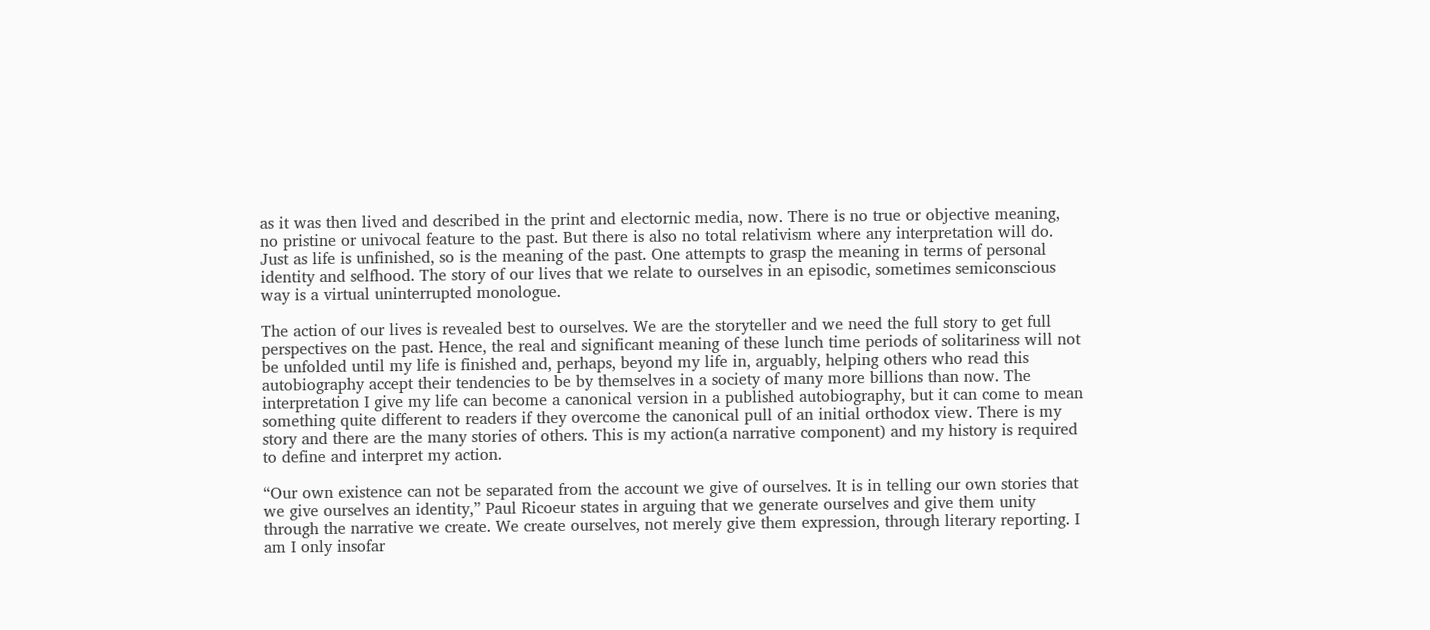as it was then lived and described in the print and electornic media, now. There is no true or objective meaning, no pristine or univocal feature to the past. But there is also no total relativism where any interpretation will do.  Just as life is unfinished, so is the meaning of the past. One attempts to grasp the meaning in terms of personal identity and selfhood. The story of our lives that we relate to ourselves in an episodic, sometimes semiconscious way is a virtual uninterrupted monologue.

The action of our lives is revealed best to ourselves. We are the storyteller and we need the full story to get full perspectives on the past. Hence, the real and significant meaning of these lunch time periods of solitariness will not be unfolded until my life is finished and, perhaps, beyond my life in, arguably, helping others who read this autobiography accept their tendencies to be by themselves in a society of many more billions than now. The interpretation I give my life can become a canonical version in a published autobiography, but it can come to mean something quite different to readers if they overcome the canonical pull of an initial orthodox view. There is my story and there are the many stories of others. This is my action(a narrative component) and my history is required to define and interpret my action.

“Our own existence can not be separated from the account we give of ourselves. It is in telling our own stories that we give ourselves an identity,” Paul Ricoeur states in arguing that we generate ourselves and give them unity through the narrative we create. We create ourselves, not merely give them expression, through literary reporting. I am I only insofar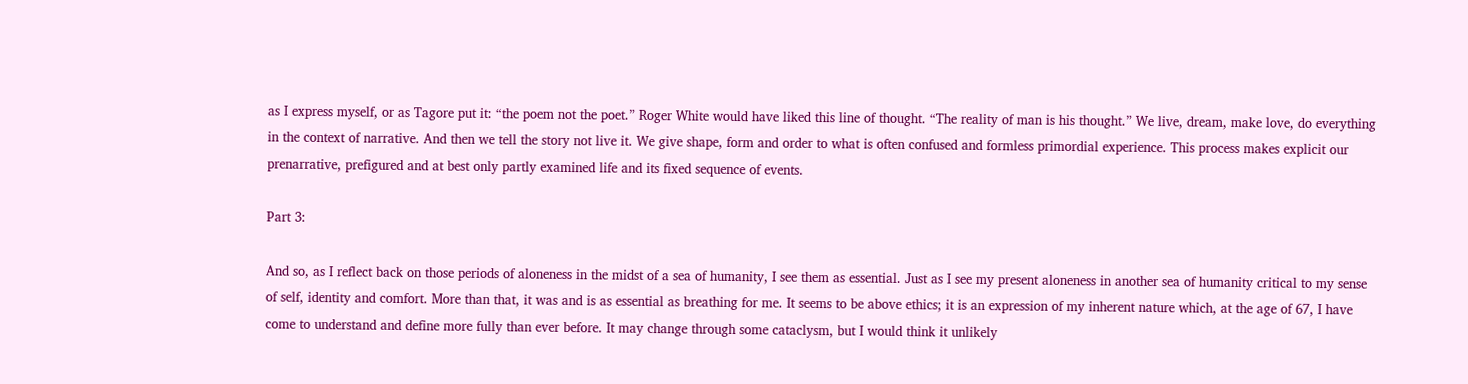as I express myself, or as Tagore put it: “the poem not the poet.” Roger White would have liked this line of thought. “The reality of man is his thought.” We live, dream, make love, do everything in the context of narrative. And then we tell the story not live it. We give shape, form and order to what is often confused and formless primordial experience. This process makes explicit our prenarrative, prefigured and at best only partly examined life and its fixed sequence of events.

Part 3:

And so, as I reflect back on those periods of aloneness in the midst of a sea of humanity, I see them as essential. Just as I see my present aloneness in another sea of humanity critical to my sense of self, identity and comfort. More than that, it was and is as essential as breathing for me. It seems to be above ethics; it is an expression of my inherent nature which, at the age of 67, I have come to understand and define more fully than ever before. It may change through some cataclysm, but I would think it unlikely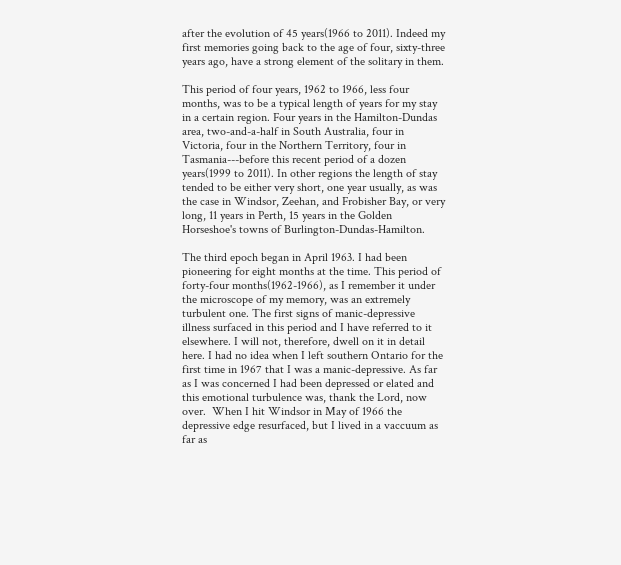after the evolution of 45 years(1966 to 2011). Indeed my first memories going back to the age of four, sixty-three years ago, have a strong element of the solitary in them.

This period of four years, 1962 to 1966, less four months, was to be a typical length of years for my stay in a certain region. Four years in the Hamilton-Dundas area, two-and-a-half in South Australia, four in Victoria, four in the Northern Territory, four in Tasmania---before this recent period of a dozen years(1999 to 2011). In other regions the length of stay tended to be either very short, one year usually, as was the case in Windsor, Zeehan, and Frobisher Bay, or very long, 11 years in Perth, 15 years in the Golden Horseshoe's towns of Burlington-Dundas-Hamilton.

The third epoch began in April 1963. I had been pioneering for eight months at the time. This period of forty-four months(1962-1966), as I remember it under the microscope of my memory, was an extremely turbulent one. The first signs of manic-depressive illness surfaced in this period and I have referred to it elsewhere. I will not, therefore, dwell on it in detail here. I had no idea when I left southern Ontario for the first time in 1967 that I was a manic-depressive. As far as I was concerned I had been depressed or elated and this emotional turbulence was, thank the Lord, now over.  When I hit Windsor in May of 1966 the depressive edge resurfaced, but I lived in a vaccuum as far as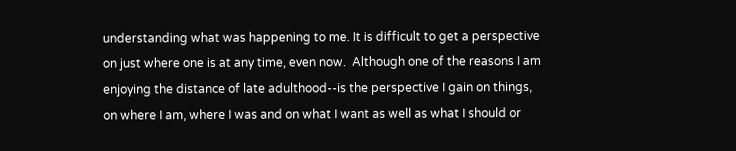understanding what was happening to me. It is difficult to get a perspective on just where one is at any time, even now.  Although one of the reasons I am enjoying the distance of late adulthood--is the perspective I gain on things, on where I am, where I was and on what I want as well as what I should or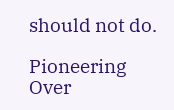should not do.

Pioneering Over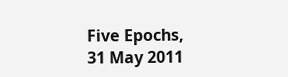Five Epochs, 31 May 2011